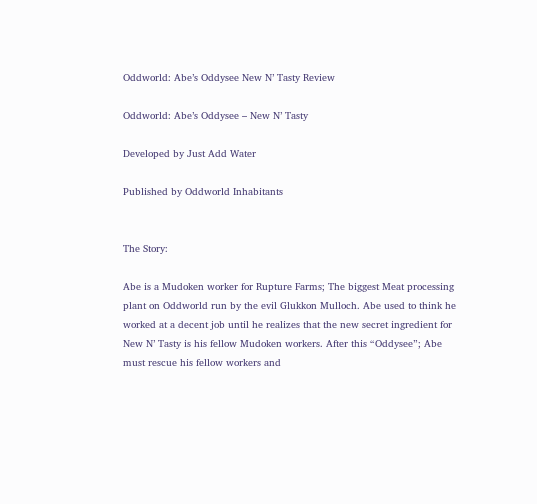Oddworld: Abe’s Oddysee New N’ Tasty Review

Oddworld: Abe’s Oddysee – New N’ Tasty

Developed by Just Add Water

Published by Oddworld Inhabitants


The Story:

Abe is a Mudoken worker for Rupture Farms; The biggest Meat processing plant on Oddworld run by the evil Glukkon Mulloch. Abe used to think he worked at a decent job until he realizes that the new secret ingredient for New N’ Tasty is his fellow Mudoken workers. After this “Oddysee”; Abe must rescue his fellow workers and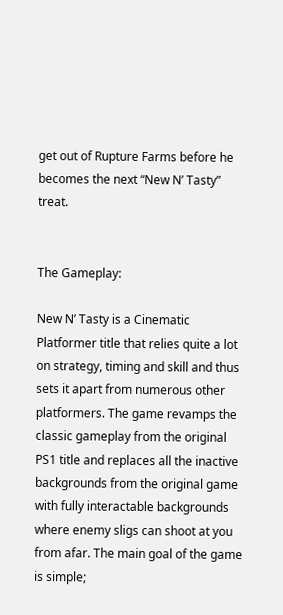get out of Rupture Farms before he becomes the next “New N’ Tasty” treat.


The Gameplay:

New N’ Tasty is a Cinematic Platformer title that relies quite a lot on strategy, timing and skill and thus sets it apart from numerous other platformers. The game revamps the classic gameplay from the original PS1 title and replaces all the inactive backgrounds from the original game with fully interactable backgrounds where enemy sligs can shoot at you from afar. The main goal of the game is simple;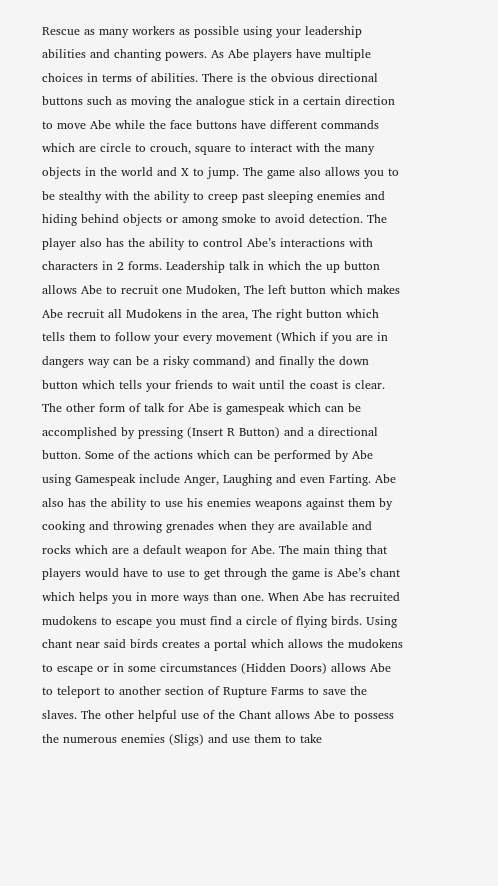Rescue as many workers as possible using your leadership abilities and chanting powers. As Abe players have multiple choices in terms of abilities. There is the obvious directional buttons such as moving the analogue stick in a certain direction to move Abe while the face buttons have different commands which are circle to crouch, square to interact with the many objects in the world and X to jump. The game also allows you to be stealthy with the ability to creep past sleeping enemies and hiding behind objects or among smoke to avoid detection. The player also has the ability to control Abe’s interactions with characters in 2 forms. Leadership talk in which the up button allows Abe to recruit one Mudoken, The left button which makes Abe recruit all Mudokens in the area, The right button which tells them to follow your every movement (Which if you are in dangers way can be a risky command) and finally the down button which tells your friends to wait until the coast is clear. The other form of talk for Abe is gamespeak which can be accomplished by pressing (Insert R Button) and a directional button. Some of the actions which can be performed by Abe using Gamespeak include Anger, Laughing and even Farting. Abe also has the ability to use his enemies weapons against them by cooking and throwing grenades when they are available and rocks which are a default weapon for Abe. The main thing that players would have to use to get through the game is Abe’s chant which helps you in more ways than one. When Abe has recruited mudokens to escape you must find a circle of flying birds. Using chant near said birds creates a portal which allows the mudokens to escape or in some circumstances (Hidden Doors) allows Abe to teleport to another section of Rupture Farms to save the slaves. The other helpful use of the Chant allows Abe to possess the numerous enemies (Sligs) and use them to take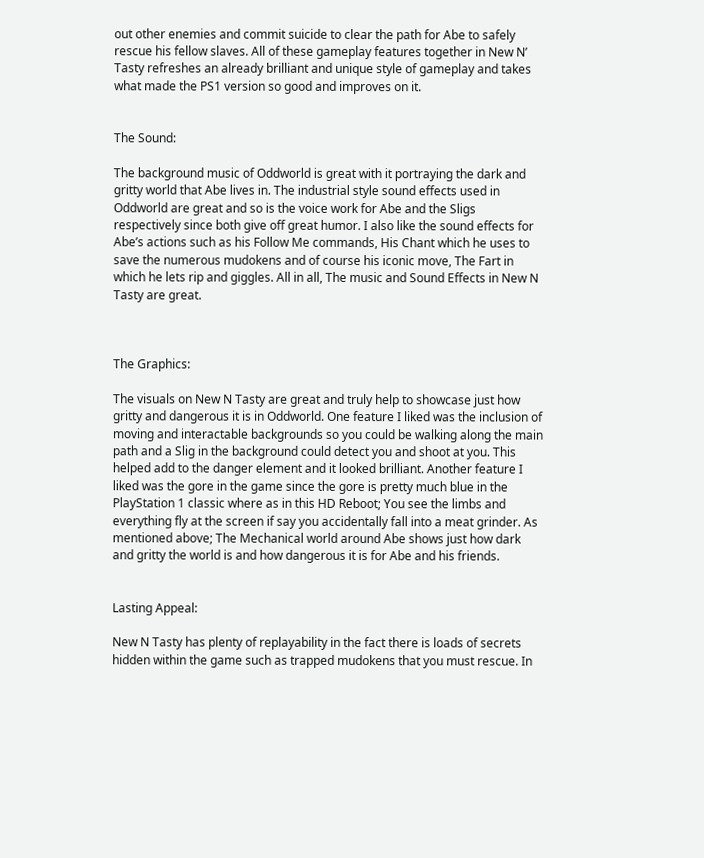out other enemies and commit suicide to clear the path for Abe to safely rescue his fellow slaves. All of these gameplay features together in New N’ Tasty refreshes an already brilliant and unique style of gameplay and takes what made the PS1 version so good and improves on it.


The Sound:

The background music of Oddworld is great with it portraying the dark and gritty world that Abe lives in. The industrial style sound effects used in Oddworld are great and so is the voice work for Abe and the Sligs respectively since both give off great humor. I also like the sound effects for Abe’s actions such as his Follow Me commands, His Chant which he uses to save the numerous mudokens and of course his iconic move, The Fart in which he lets rip and giggles. All in all, The music and Sound Effects in New N Tasty are great.



The Graphics:

The visuals on New N Tasty are great and truly help to showcase just how gritty and dangerous it is in Oddworld. One feature I liked was the inclusion of moving and interactable backgrounds so you could be walking along the main path and a Slig in the background could detect you and shoot at you. This helped add to the danger element and it looked brilliant. Another feature I liked was the gore in the game since the gore is pretty much blue in the PlayStation 1 classic where as in this HD Reboot; You see the limbs and everything fly at the screen if say you accidentally fall into a meat grinder. As mentioned above; The Mechanical world around Abe shows just how dark and gritty the world is and how dangerous it is for Abe and his friends.


Lasting Appeal:

New N Tasty has plenty of replayability in the fact there is loads of secrets hidden within the game such as trapped mudokens that you must rescue. In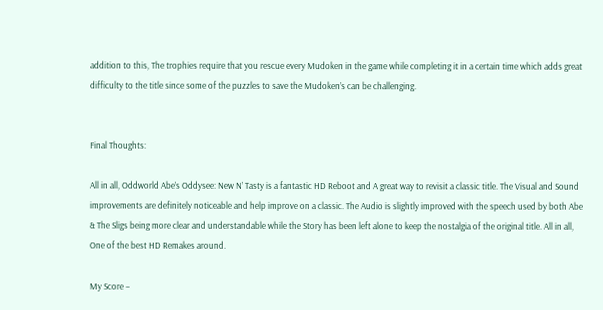addition to this, The trophies require that you rescue every Mudoken in the game while completing it in a certain time which adds great difficulty to the title since some of the puzzles to save the Mudoken’s can be challenging.


Final Thoughts:

All in all, Oddworld Abe’s Oddysee: New N’ Tasty is a fantastic HD Reboot and A great way to revisit a classic title. The Visual and Sound improvements are definitely noticeable and help improve on a classic. The Audio is slightly improved with the speech used by both Abe & The Sligs being more clear and understandable while the Story has been left alone to keep the nostalgia of the original title. All in all, One of the best HD Remakes around.

My Score –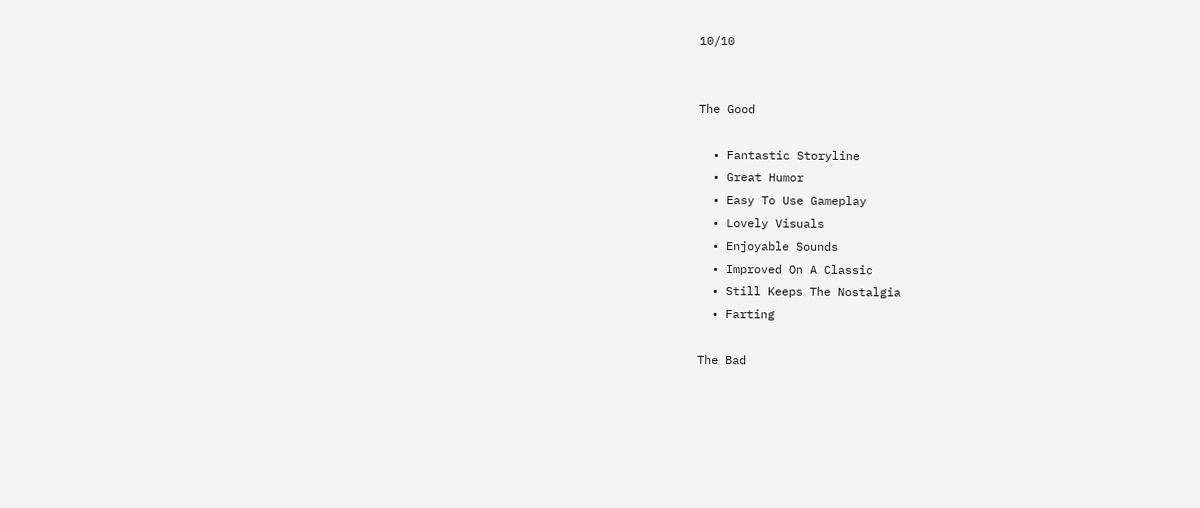10/10


The Good

  • Fantastic Storyline
  • Great Humor
  • Easy To Use Gameplay
  • Lovely Visuals
  • Enjoyable Sounds
  • Improved On A Classic
  • Still Keeps The Nostalgia
  • Farting

The Bad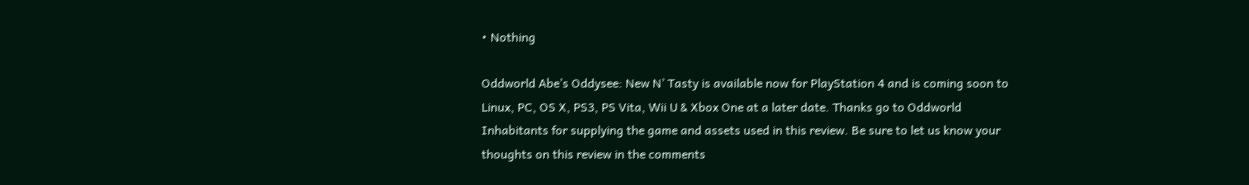• Nothing

Oddworld Abe’s Oddysee: New N’ Tasty is available now for PlayStation 4 and is coming soon to Linux, PC, OS X, PS3, PS Vita, Wii U & Xbox One at a later date. Thanks go to Oddworld Inhabitants for supplying the game and assets used in this review. Be sure to let us know your thoughts on this review in the comments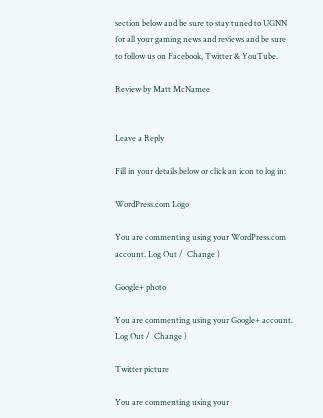section below and be sure to stay tuned to UGNN for all your gaming news and reviews and be sure to follow us on Facebook, Twitter & YouTube.

Review by Matt McNamee


Leave a Reply

Fill in your details below or click an icon to log in:

WordPress.com Logo

You are commenting using your WordPress.com account. Log Out /  Change )

Google+ photo

You are commenting using your Google+ account. Log Out /  Change )

Twitter picture

You are commenting using your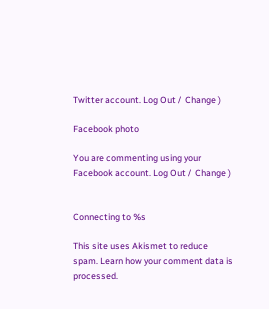Twitter account. Log Out /  Change )

Facebook photo

You are commenting using your Facebook account. Log Out /  Change )


Connecting to %s

This site uses Akismet to reduce spam. Learn how your comment data is processed.